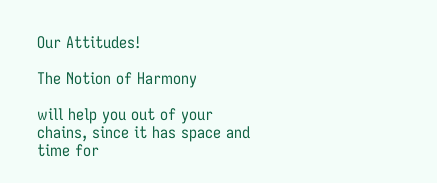Our Attitudes!

The Notion of Harmony

will help you out of your chains, since it has space and time for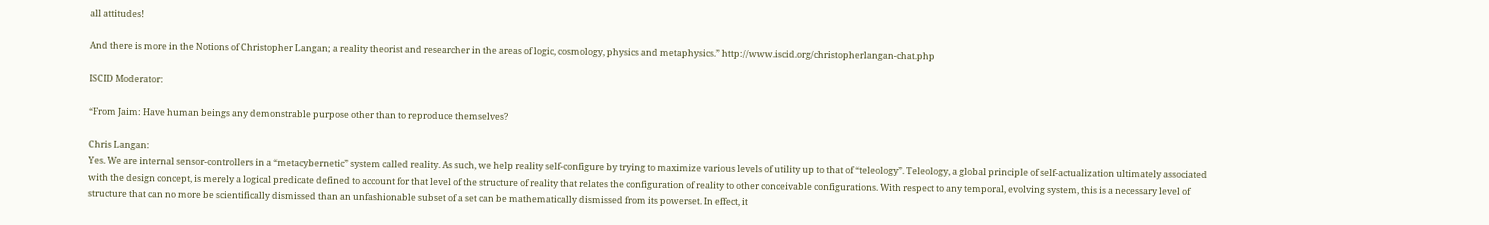all attitudes!

And there is more in the Notions of Christopher Langan; a reality theorist and researcher in the areas of logic, cosmology, physics and metaphysics.” http://www.iscid.org/christopherlangan-chat.php

ISCID Moderator:

“From Jaim: Have human beings any demonstrable purpose other than to reproduce themselves?

Chris Langan:
Yes. We are internal sensor-controllers in a “metacybernetic” system called reality. As such, we help reality self-configure by trying to maximize various levels of utility up to that of “teleology”. Teleology, a global principle of self-actualization ultimately associated with the design concept, is merely a logical predicate defined to account for that level of the structure of reality that relates the configuration of reality to other conceivable configurations. With respect to any temporal, evolving system, this is a necessary level of structure that can no more be scientifically dismissed than an unfashionable subset of a set can be mathematically dismissed from its powerset. In effect, it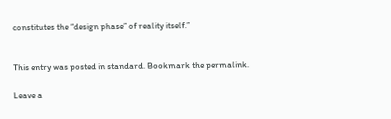constitutes the “design phase” of reality itself.”


This entry was posted in standard. Bookmark the permalink.

Leave a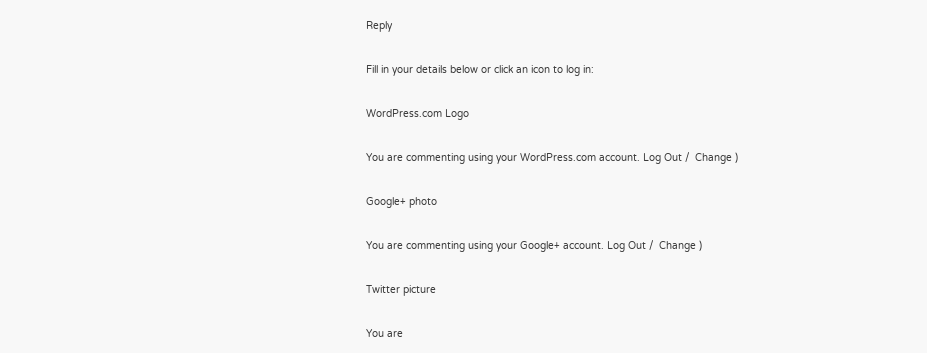Reply

Fill in your details below or click an icon to log in:

WordPress.com Logo

You are commenting using your WordPress.com account. Log Out /  Change )

Google+ photo

You are commenting using your Google+ account. Log Out /  Change )

Twitter picture

You are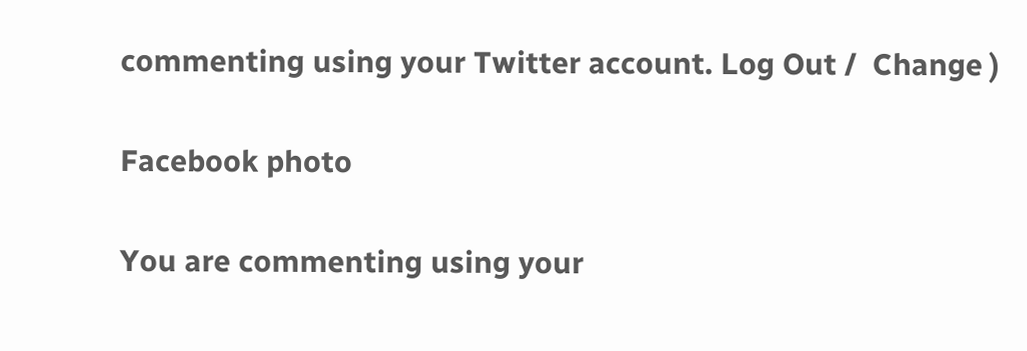commenting using your Twitter account. Log Out /  Change )

Facebook photo

You are commenting using your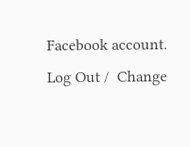Facebook account. Log Out /  Change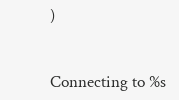)


Connecting to %s